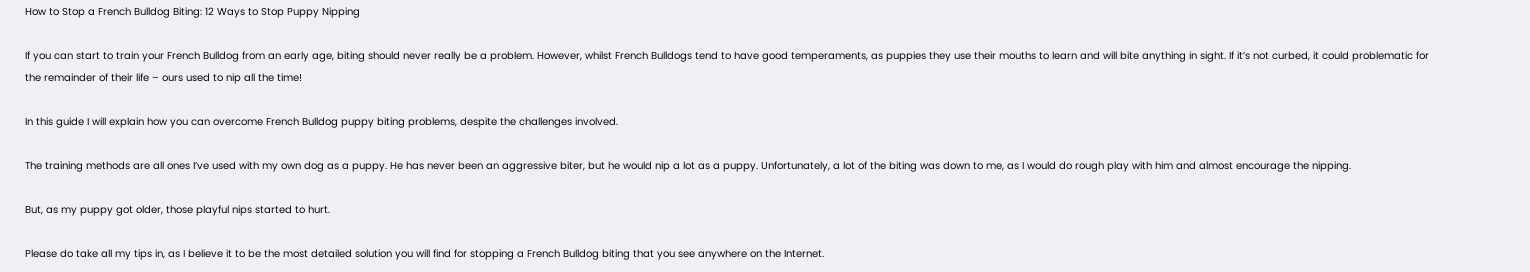How to Stop a French Bulldog Biting: 12 Ways to Stop Puppy Nipping

If you can start to train your French Bulldog from an early age, biting should never really be a problem. However, whilst French Bulldogs tend to have good temperaments, as puppies they use their mouths to learn and will bite anything in sight. If it’s not curbed, it could problematic for the remainder of their life – ours used to nip all the time!

In this guide I will explain how you can overcome French Bulldog puppy biting problems, despite the challenges involved.

The training methods are all ones I’ve used with my own dog as a puppy. He has never been an aggressive biter, but he would nip a lot as a puppy. Unfortunately, a lot of the biting was down to me, as I would do rough play with him and almost encourage the nipping.

But, as my puppy got older, those playful nips started to hurt.

Please do take all my tips in, as I believe it to be the most detailed solution you will find for stopping a French Bulldog biting that you see anywhere on the Internet.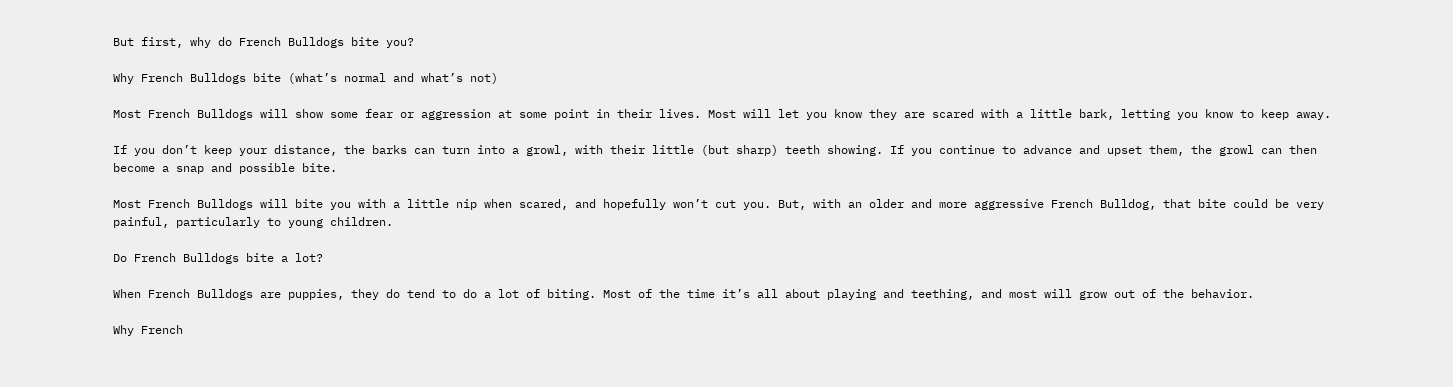But first, why do French Bulldogs bite you?

Why French Bulldogs bite (what’s normal and what’s not)

Most French Bulldogs will show some fear or aggression at some point in their lives. Most will let you know they are scared with a little bark, letting you know to keep away.

If you don’t keep your distance, the barks can turn into a growl, with their little (but sharp) teeth showing. If you continue to advance and upset them, the growl can then become a snap and possible bite.

Most French Bulldogs will bite you with a little nip when scared, and hopefully won’t cut you. But, with an older and more aggressive French Bulldog, that bite could be very painful, particularly to young children.

Do French Bulldogs bite a lot?

When French Bulldogs are puppies, they do tend to do a lot of biting. Most of the time it’s all about playing and teething, and most will grow out of the behavior.

Why French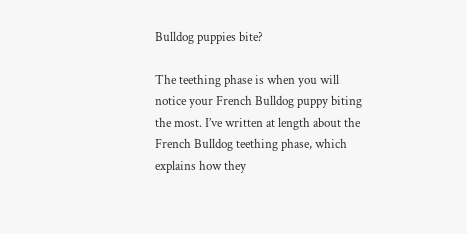Bulldog puppies bite?

The teething phase is when you will notice your French Bulldog puppy biting the most. I’ve written at length about the French Bulldog teething phase, which explains how they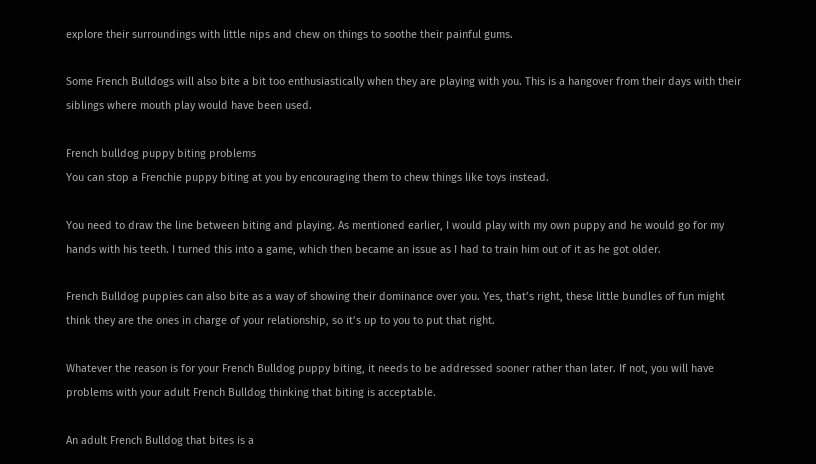explore their surroundings with little nips and chew on things to soothe their painful gums.

Some French Bulldogs will also bite a bit too enthusiastically when they are playing with you. This is a hangover from their days with their siblings where mouth play would have been used.

French bulldog puppy biting problems
You can stop a Frenchie puppy biting at you by encouraging them to chew things like toys instead.

You need to draw the line between biting and playing. As mentioned earlier, I would play with my own puppy and he would go for my hands with his teeth. I turned this into a game, which then became an issue as I had to train him out of it as he got older.

French Bulldog puppies can also bite as a way of showing their dominance over you. Yes, that’s right, these little bundles of fun might think they are the ones in charge of your relationship, so it’s up to you to put that right.

Whatever the reason is for your French Bulldog puppy biting, it needs to be addressed sooner rather than later. If not, you will have problems with your adult French Bulldog thinking that biting is acceptable.

An adult French Bulldog that bites is a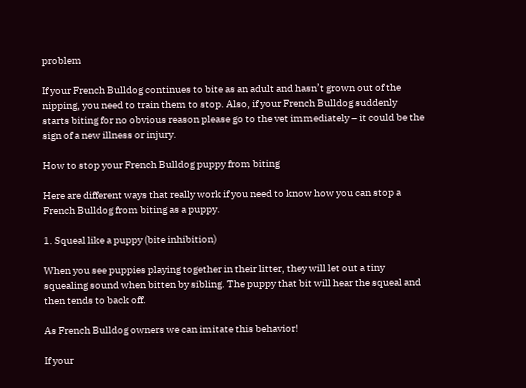problem

If your French Bulldog continues to bite as an adult and hasn’t grown out of the nipping, you need to train them to stop. Also, if your French Bulldog suddenly starts biting for no obvious reason please go to the vet immediately – it could be the sign of a new illness or injury.

How to stop your French Bulldog puppy from biting

Here are different ways that really work if you need to know how you can stop a French Bulldog from biting as a puppy.

1. Squeal like a puppy (bite inhibition)

When you see puppies playing together in their litter, they will let out a tiny squealing sound when bitten by sibling. The puppy that bit will hear the squeal and then tends to back off.

As French Bulldog owners we can imitate this behavior!

If your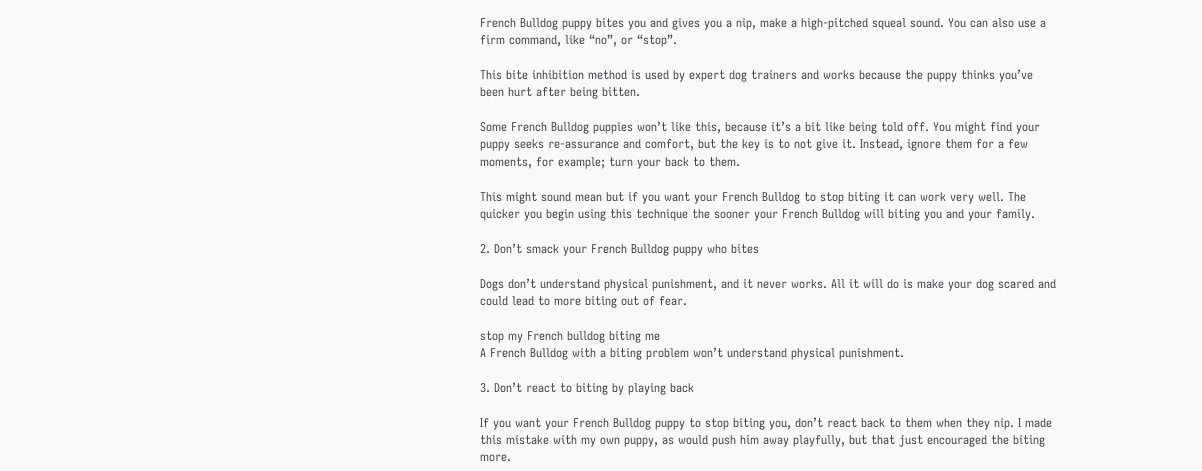French Bulldog puppy bites you and gives you a nip, make a high-pitched squeal sound. You can also use a firm command, like “no”, or “stop”.

This bite inhibition method is used by expert dog trainers and works because the puppy thinks you’ve been hurt after being bitten.

Some French Bulldog puppies won’t like this, because it’s a bit like being told off. You might find your puppy seeks re-assurance and comfort, but the key is to not give it. Instead, ignore them for a few moments, for example; turn your back to them.

This might sound mean but if you want your French Bulldog to stop biting it can work very well. The quicker you begin using this technique the sooner your French Bulldog will biting you and your family.

2. Don’t smack your French Bulldog puppy who bites

Dogs don’t understand physical punishment, and it never works. All it will do is make your dog scared and could lead to more biting out of fear.

stop my French bulldog biting me
A French Bulldog with a biting problem won’t understand physical punishment.

3. Don’t react to biting by playing back

If you want your French Bulldog puppy to stop biting you, don’t react back to them when they nip. I made this mistake with my own puppy, as would push him away playfully, but that just encouraged the biting more.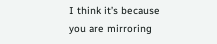I think it’s because you are mirroring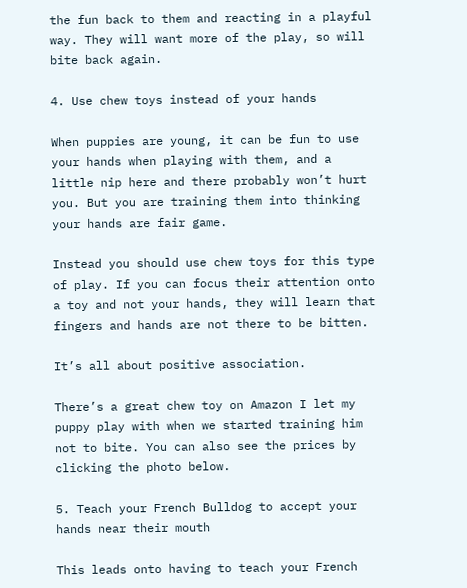the fun back to them and reacting in a playful way. They will want more of the play, so will bite back again.

4. Use chew toys instead of your hands

When puppies are young, it can be fun to use your hands when playing with them, and a little nip here and there probably won’t hurt you. But you are training them into thinking your hands are fair game.

Instead you should use chew toys for this type of play. If you can focus their attention onto a toy and not your hands, they will learn that fingers and hands are not there to be bitten.

It’s all about positive association.

There’s a great chew toy on Amazon I let my puppy play with when we started training him not to bite. You can also see the prices by clicking the photo below.

5. Teach your French Bulldog to accept your hands near their mouth

This leads onto having to teach your French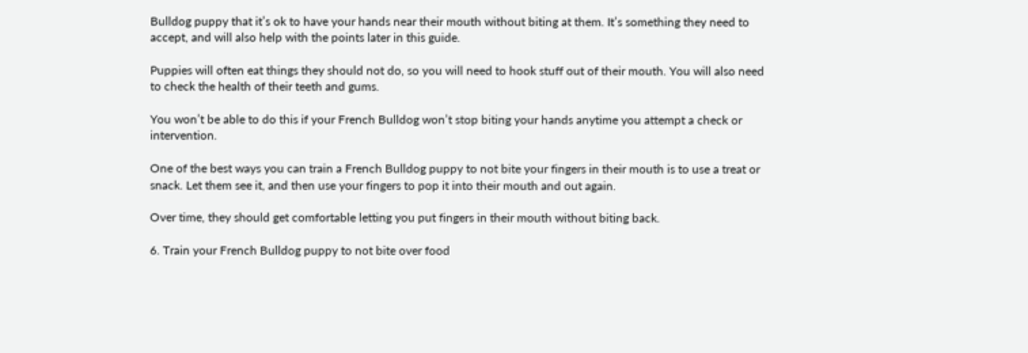Bulldog puppy that it’s ok to have your hands near their mouth without biting at them. It’s something they need to accept, and will also help with the points later in this guide.

Puppies will often eat things they should not do, so you will need to hook stuff out of their mouth. You will also need to check the health of their teeth and gums.

You won’t be able to do this if your French Bulldog won’t stop biting your hands anytime you attempt a check or intervention.

One of the best ways you can train a French Bulldog puppy to not bite your fingers in their mouth is to use a treat or snack. Let them see it, and then use your fingers to pop it into their mouth and out again.

Over time, they should get comfortable letting you put fingers in their mouth without biting back.

6. Train your French Bulldog puppy to not bite over food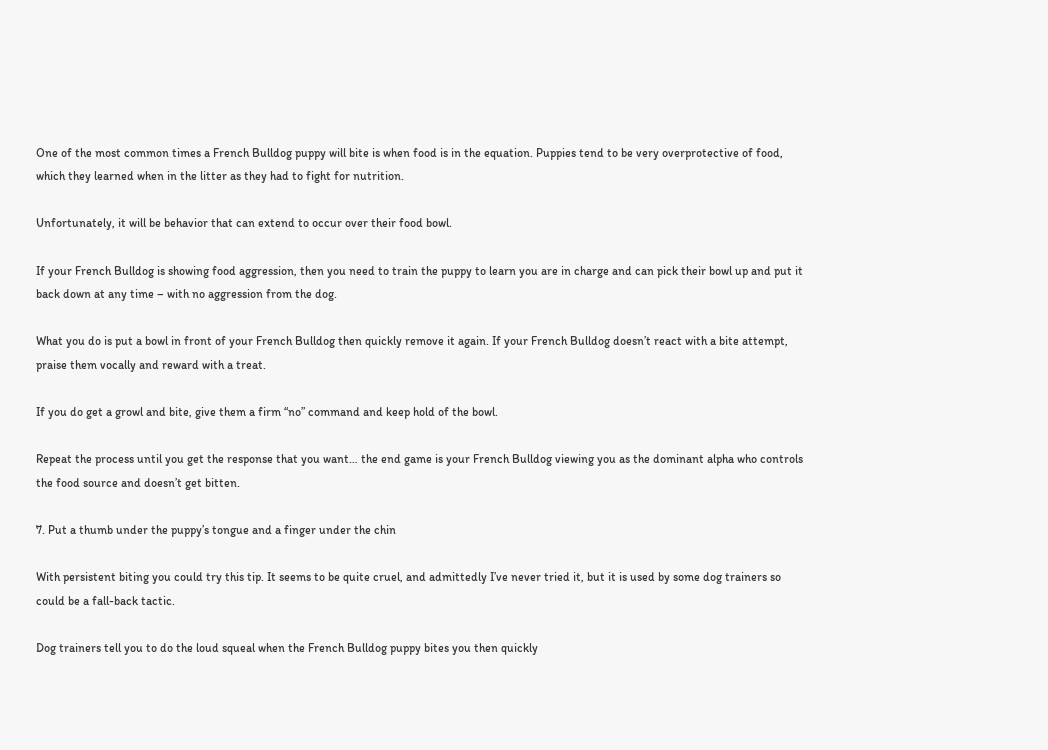One of the most common times a French Bulldog puppy will bite is when food is in the equation. Puppies tend to be very overprotective of food, which they learned when in the litter as they had to fight for nutrition.

Unfortunately, it will be behavior that can extend to occur over their food bowl.

If your French Bulldog is showing food aggression, then you need to train the puppy to learn you are in charge and can pick their bowl up and put it back down at any time – with no aggression from the dog.

What you do is put a bowl in front of your French Bulldog then quickly remove it again. If your French Bulldog doesn’t react with a bite attempt, praise them vocally and reward with a treat.

If you do get a growl and bite, give them a firm “no” command and keep hold of the bowl.

Repeat the process until you get the response that you want… the end game is your French Bulldog viewing you as the dominant alpha who controls the food source and doesn’t get bitten.

7. Put a thumb under the puppy’s tongue and a finger under the chin

With persistent biting you could try this tip. It seems to be quite cruel, and admittedly I’ve never tried it, but it is used by some dog trainers so could be a fall-back tactic.

Dog trainers tell you to do the loud squeal when the French Bulldog puppy bites you then quickly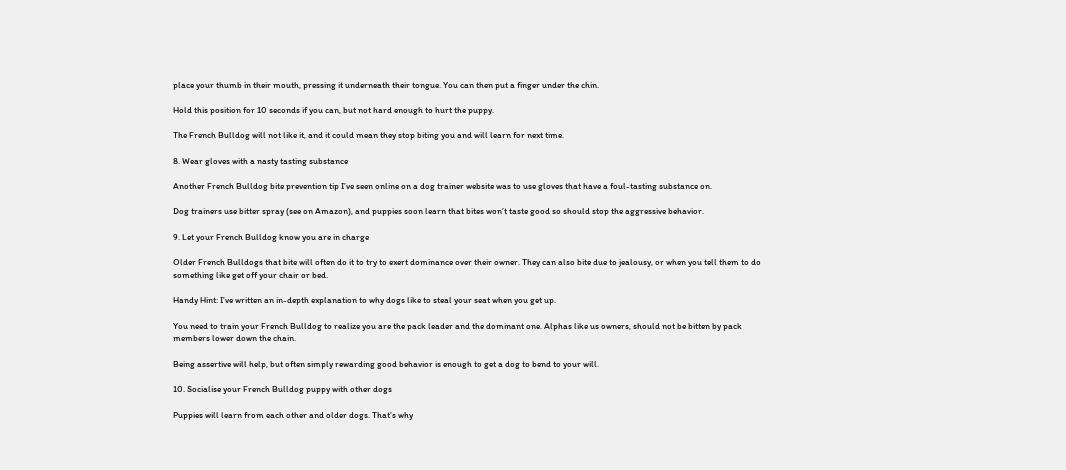place your thumb in their mouth, pressing it underneath their tongue. You can then put a finger under the chin.

Hold this position for 10 seconds if you can, but not hard enough to hurt the puppy.

The French Bulldog will not like it, and it could mean they stop biting you and will learn for next time.

8. Wear gloves with a nasty tasting substance

Another French Bulldog bite prevention tip I’ve seen online on a dog trainer website was to use gloves that have a foul-tasting substance on.

Dog trainers use bitter spray (see on Amazon), and puppies soon learn that bites won’t taste good so should stop the aggressive behavior.

9. Let your French Bulldog know you are in charge

Older French Bulldogs that bite will often do it to try to exert dominance over their owner. They can also bite due to jealousy, or when you tell them to do something like get off your chair or bed.

Handy Hint: I’ve written an in-depth explanation to why dogs like to steal your seat when you get up.

You need to train your French Bulldog to realize you are the pack leader and the dominant one. Alphas like us owners, should not be bitten by pack members lower down the chain.

Being assertive will help, but often simply rewarding good behavior is enough to get a dog to bend to your will.

10. Socialise your French Bulldog puppy with other dogs

Puppies will learn from each other and older dogs. That’s why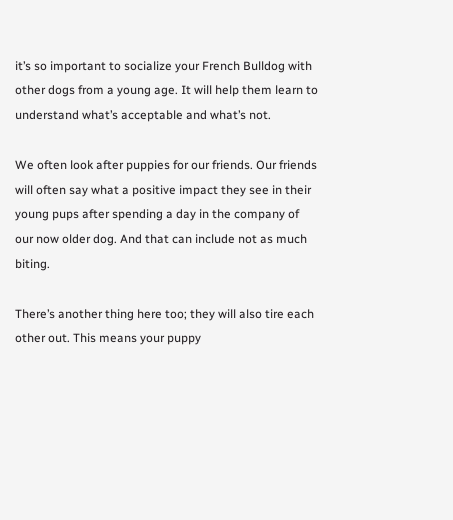it’s so important to socialize your French Bulldog with other dogs from a young age. It will help them learn to understand what’s acceptable and what’s not.

We often look after puppies for our friends. Our friends will often say what a positive impact they see in their young pups after spending a day in the company of our now older dog. And that can include not as much biting.

There’s another thing here too; they will also tire each other out. This means your puppy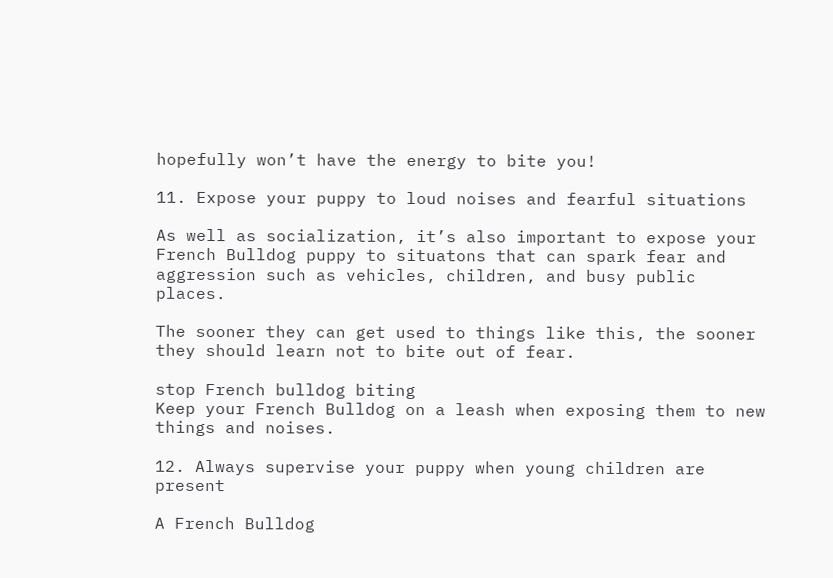hopefully won’t have the energy to bite you!

11. Expose your puppy to loud noises and fearful situations

As well as socialization, it’s also important to expose your French Bulldog puppy to situatons that can spark fear and aggression such as vehicles, children, and busy public places.

The sooner they can get used to things like this, the sooner they should learn not to bite out of fear.

stop French bulldog biting
Keep your French Bulldog on a leash when exposing them to new things and noises.

12. Always supervise your puppy when young children are present

A French Bulldog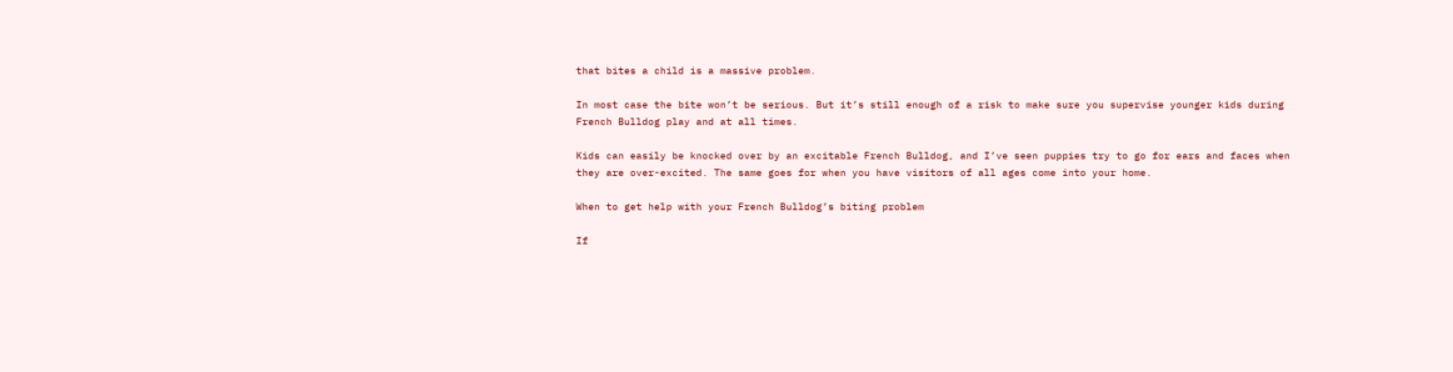that bites a child is a massive problem.

In most case the bite won’t be serious. But it’s still enough of a risk to make sure you supervise younger kids during French Bulldog play and at all times.

Kids can easily be knocked over by an excitable French Bulldog, and I’ve seen puppies try to go for ears and faces when they are over-excited. The same goes for when you have visitors of all ages come into your home.

When to get help with your French Bulldog’s biting problem

If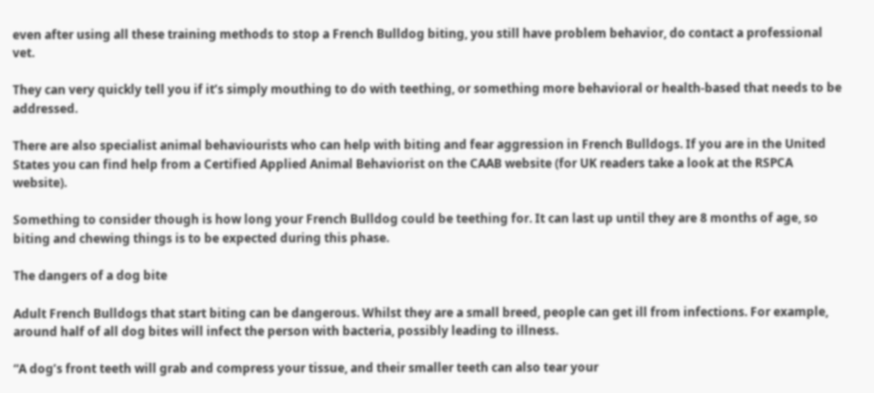even after using all these training methods to stop a French Bulldog biting, you still have problem behavior, do contact a professional vet.

They can very quickly tell you if it’s simply mouthing to do with teething, or something more behavioral or health-based that needs to be addressed.

There are also specialist animal behaviourists who can help with biting and fear aggression in French Bulldogs. If you are in the United States you can find help from a Certified Applied Animal Behaviorist on the CAAB website (for UK readers take a look at the RSPCA website).

Something to consider though is how long your French Bulldog could be teething for. It can last up until they are 8 months of age, so biting and chewing things is to be expected during this phase.

The dangers of a dog bite

Adult French Bulldogs that start biting can be dangerous. Whilst they are a small breed, people can get ill from infections. For example, around half of all dog bites will infect the person with bacteria, possibly leading to illness.

“A dog’s front teeth will grab and compress your tissue, and their smaller teeth can also tear your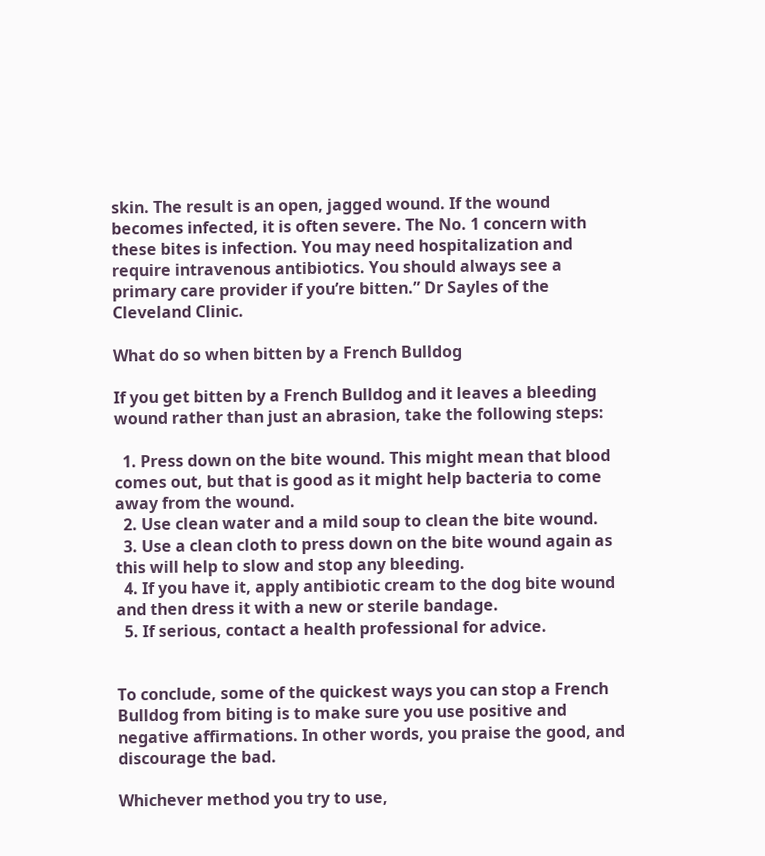skin. The result is an open, jagged wound. If the wound becomes infected, it is often severe. The No. 1 concern with these bites is infection. You may need hospitalization and require intravenous antibiotics. You should always see a primary care provider if you’re bitten.” Dr Sayles of the Cleveland Clinic.

What do so when bitten by a French Bulldog

If you get bitten by a French Bulldog and it leaves a bleeding wound rather than just an abrasion, take the following steps:

  1. Press down on the bite wound. This might mean that blood comes out, but that is good as it might help bacteria to come away from the wound.
  2. Use clean water and a mild soup to clean the bite wound.
  3. Use a clean cloth to press down on the bite wound again as this will help to slow and stop any bleeding.
  4. If you have it, apply antibiotic cream to the dog bite wound and then dress it with a new or sterile bandage.
  5. If serious, contact a health professional for advice.


To conclude, some of the quickest ways you can stop a French Bulldog from biting is to make sure you use positive and negative affirmations. In other words, you praise the good, and discourage the bad.

Whichever method you try to use,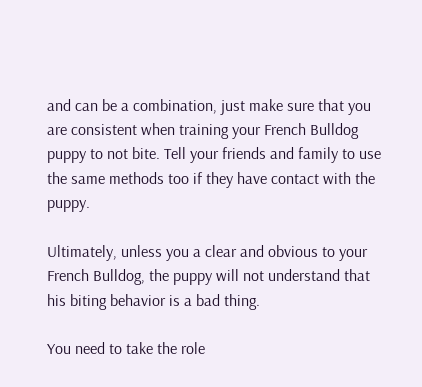and can be a combination, just make sure that you are consistent when training your French Bulldog puppy to not bite. Tell your friends and family to use the same methods too if they have contact with the puppy.

Ultimately, unless you a clear and obvious to your French Bulldog, the puppy will not understand that his biting behavior is a bad thing.

You need to take the role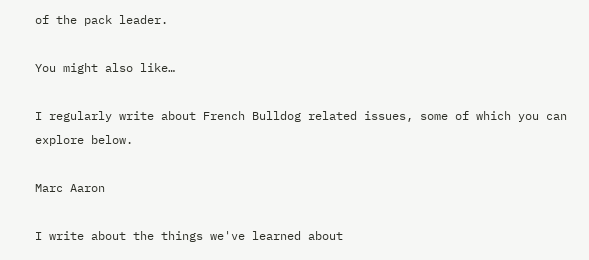of the pack leader.

You might also like…

I regularly write about French Bulldog related issues, some of which you can explore below.

Marc Aaron

I write about the things we've learned about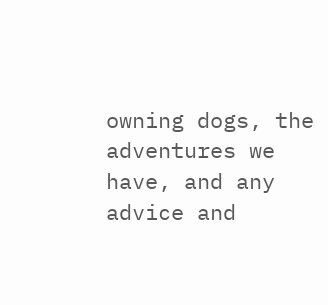owning dogs, the adventures we have, and any advice and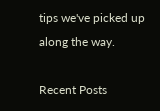tips we've picked up along the way.

Recent Posts